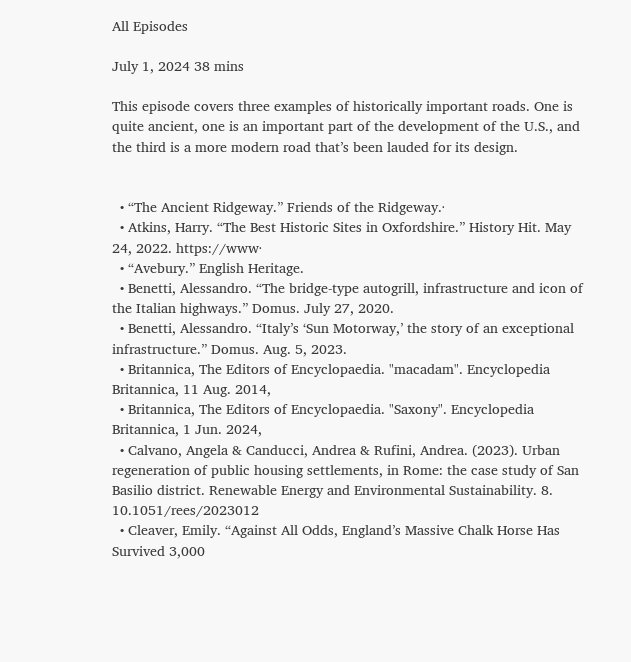All Episodes

July 1, 2024 38 mins

This episode covers three examples of historically important roads. One is quite ancient, one is an important part of the development of the U.S., and the third is a more modern road that’s been lauded for its design.


  • “The Ancient Ridgeway.” Friends of the Ridgeway.·
  • Atkins, Harry. “The Best Historic Sites in Oxfordshire.” History Hit. May 24, 2022. https://www·
  • “Avebury.” English Heritage.
  • Benetti, Alessandro. “The bridge-type autogrill, infrastructure and icon of the Italian highways.” Domus. July 27, 2020.
  • Benetti, Alessandro. “Italy’s ‘Sun Motorway,’ the story of an exceptional infrastructure.” Domus. Aug. 5, 2023.
  • Britannica, The Editors of Encyclopaedia. "macadam". Encyclopedia Britannica, 11 Aug. 2014,
  • Britannica, The Editors of Encyclopaedia. "Saxony". Encyclopedia Britannica, 1 Jun. 2024,
  • Calvano, Angela & Canducci, Andrea & Rufini, Andrea. (2023). Urban regeneration of public housing settlements, in Rome: the case study of San Basilio district. Renewable Energy and Environmental Sustainability. 8. 10.1051/rees/2023012
  • Cleaver, Emily. “Against All Odds, England’s Massive Chalk Horse Has Survived 3,000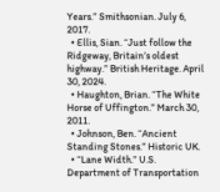Years.” Smithsonian. July 6, 2017.
  • Ellis, Sian. “Just follow the Ridgeway, Britain’s oldest highway.” British Heritage. April 30, 2024.
  • Haughton, Brian. “The White Horse of Uffington.” March 30, 2011.
  • Johnson, Ben. “Ancient Standing Stones.” Historic UK.
  • “Lane Width.” U.S. Department of Transportation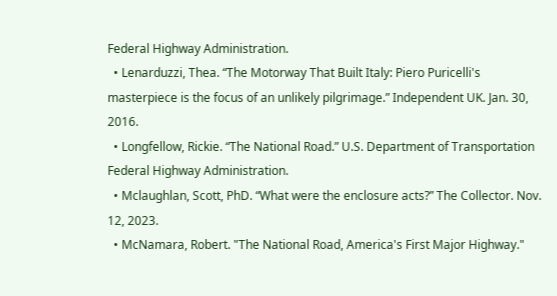Federal Highway Administration.
  • Lenarduzzi, Thea. “The Motorway That Built Italy: Piero Puricelli's masterpiece is the focus of an unlikely pilgrimage.” Independent UK. Jan. 30, 2016.
  • Longfellow, Rickie. “The National Road.” U.S. Department of Transportation Federal Highway Administration.
  • Mclaughlan, Scott, PhD. “What were the enclosure acts?” The Collector. Nov. 12, 2023.
  • McNamara, Robert. "The National Road, America's First Major Highway."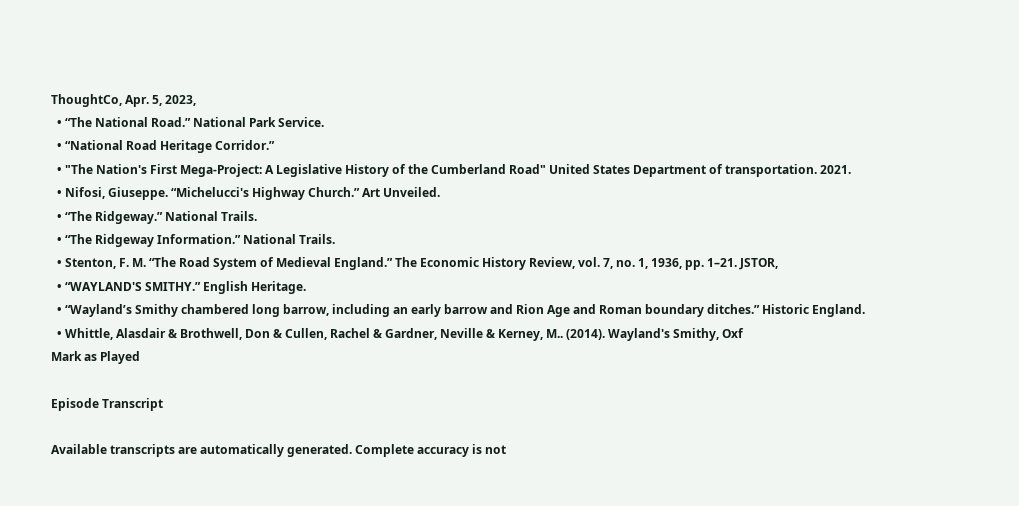ThoughtCo, Apr. 5, 2023,
  • “The National Road.” National Park Service.
  • “National Road Heritage Corridor.”
  • "The Nation's First Mega-Project: A Legislative History of the Cumberland Road" United States Department of transportation. 2021.
  • Nifosi, Giuseppe. “Michelucci's Highway Church.” Art Unveiled.
  • “The Ridgeway.” National Trails.
  • “The Ridgeway Information.” National Trails.
  • Stenton, F. M. “The Road System of Medieval England.” The Economic History Review, vol. 7, no. 1, 1936, pp. 1–21. JSTOR,
  • “WAYLAND'S SMITHY.” English Heritage.
  • “Wayland’s Smithy chambered long barrow, including an early barrow and Rion Age and Roman boundary ditches.” Historic England.
  • Whittle, Alasdair & Brothwell, Don & Cullen, Rachel & Gardner, Neville & Kerney, M.. (2014). Wayland's Smithy, Oxf
Mark as Played

Episode Transcript

Available transcripts are automatically generated. Complete accuracy is not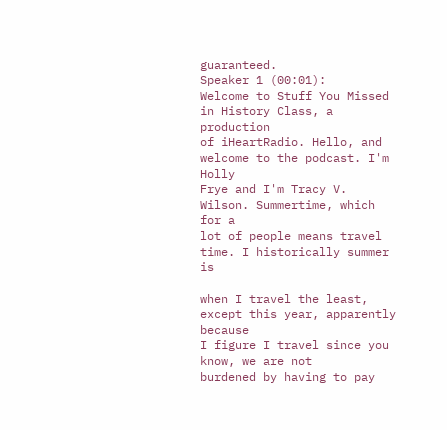guaranteed.
Speaker 1 (00:01):
Welcome to Stuff You Missed in History Class, a production
of iHeartRadio. Hello, and welcome to the podcast. I'm Holly
Frye and I'm Tracy V. Wilson. Summertime, which for a
lot of people means travel time. I historically summer is

when I travel the least, except this year, apparently because
I figure I travel since you know, we are not
burdened by having to pay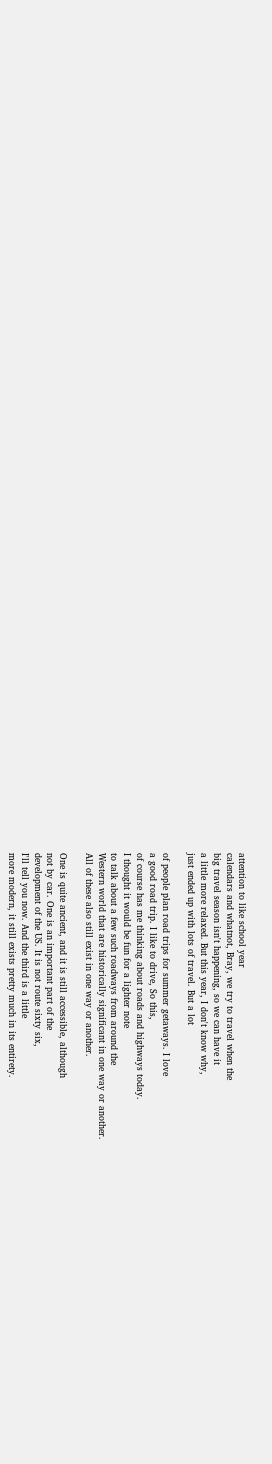attention to like school year
calendars and whatnot, Bray, we try to travel when the
big travel season isn't happening, so we can have it
a little more relaxed. But this year, I don't know why,
just ended up with lots of travel. But a lot

of people plan road trips for summer getaways. I love
a good road trip. I like to drive, So this,
of course has me thinking about roads and highways today.
I thought it would be fun for a lighter note
to talk about a few such roadways from around the
Western world that are historically significant in one way or another.
All of these also still exist in one way or another.

One is quite ancient, and it is still accessible, although
not by car. One is an important part of the
development of the US. It is not route sixty six,
I'll tell you now. And the third is a little
more modern, it still exists pretty much in its entirety.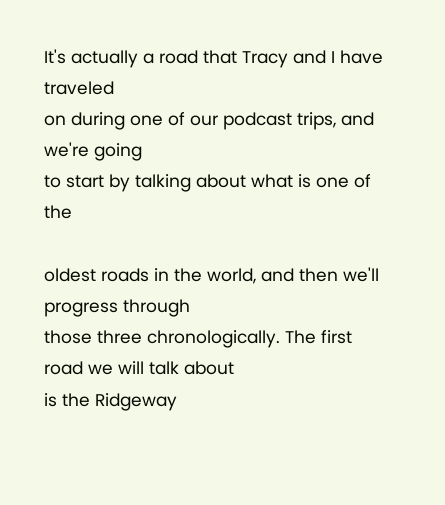It's actually a road that Tracy and I have traveled
on during one of our podcast trips, and we're going
to start by talking about what is one of the

oldest roads in the world, and then we'll progress through
those three chronologically. The first road we will talk about
is the Ridgeway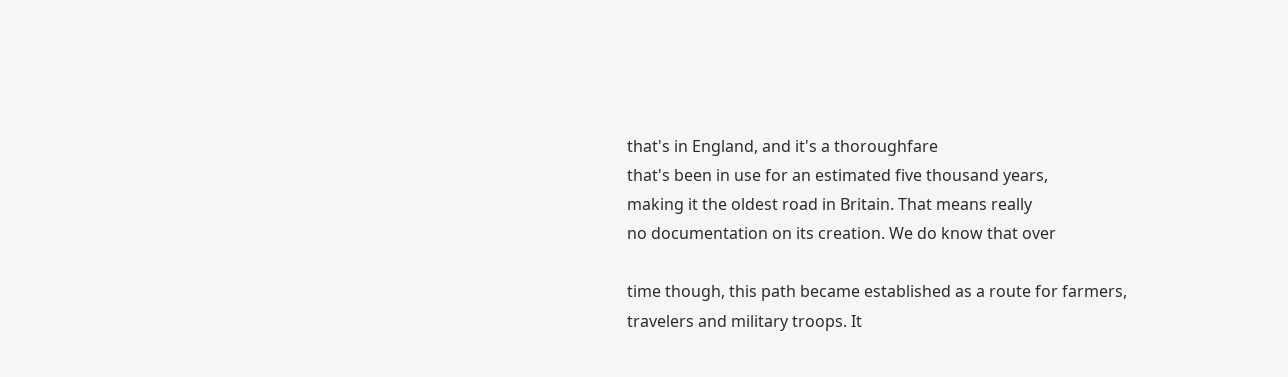that's in England, and it's a thoroughfare
that's been in use for an estimated five thousand years,
making it the oldest road in Britain. That means really
no documentation on its creation. We do know that over

time though, this path became established as a route for farmers,
travelers and military troops. It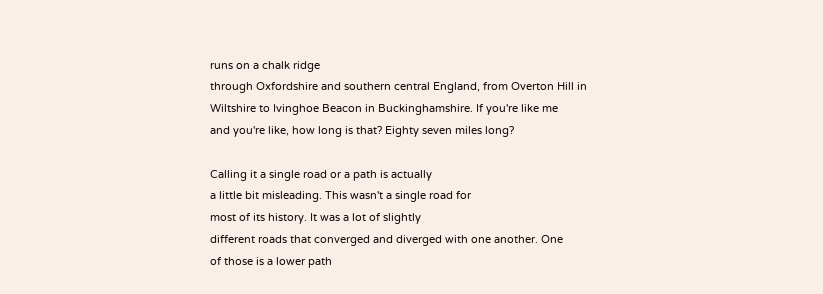runs on a chalk ridge
through Oxfordshire and southern central England, from Overton Hill in
Wiltshire to Ivinghoe Beacon in Buckinghamshire. If you're like me
and you're like, how long is that? Eighty seven miles long?

Calling it a single road or a path is actually
a little bit misleading. This wasn't a single road for
most of its history. It was a lot of slightly
different roads that converged and diverged with one another. One
of those is a lower path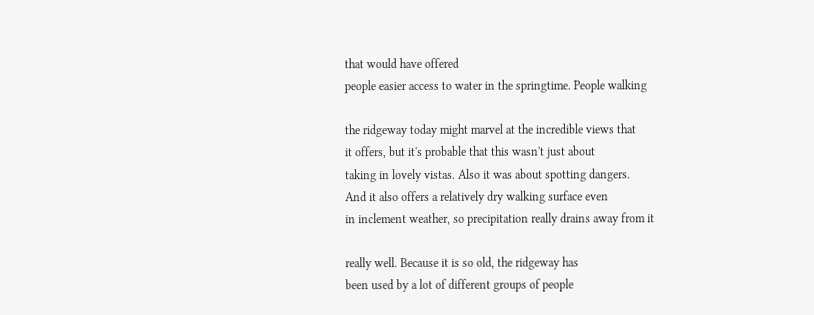that would have offered
people easier access to water in the springtime. People walking

the ridgeway today might marvel at the incredible views that
it offers, but it's probable that this wasn't just about
taking in lovely vistas. Also it was about spotting dangers.
And it also offers a relatively dry walking surface even
in inclement weather, so precipitation really drains away from it

really well. Because it is so old, the ridgeway has
been used by a lot of different groups of people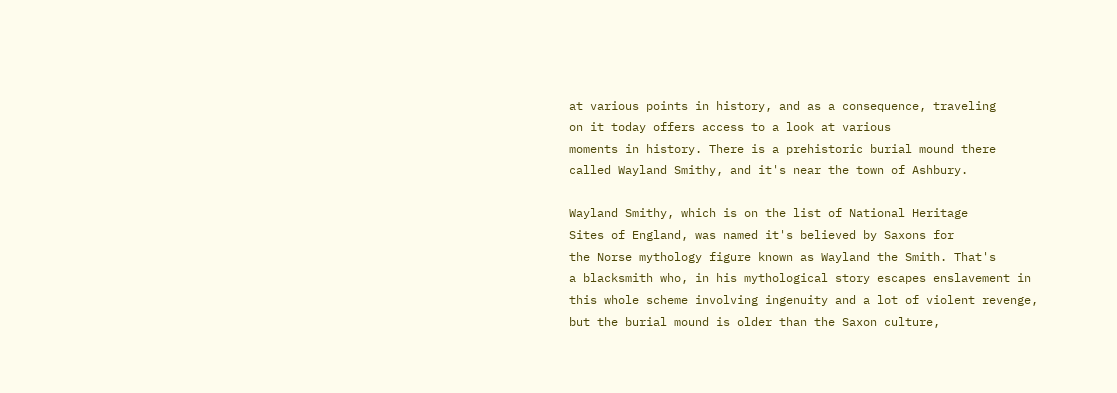at various points in history, and as a consequence, traveling
on it today offers access to a look at various
moments in history. There is a prehistoric burial mound there
called Wayland Smithy, and it's near the town of Ashbury.

Wayland Smithy, which is on the list of National Heritage
Sites of England, was named it's believed by Saxons for
the Norse mythology figure known as Wayland the Smith. That's
a blacksmith who, in his mythological story escapes enslavement in
this whole scheme involving ingenuity and a lot of violent revenge,
but the burial mound is older than the Saxon culture,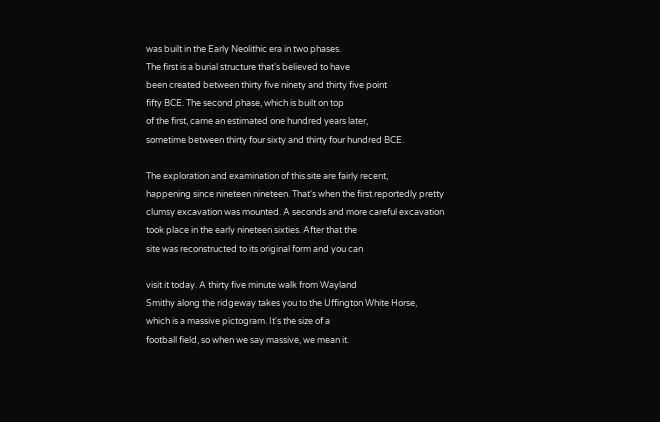was built in the Early Neolithic era in two phases.
The first is a burial structure that's believed to have
been created between thirty five ninety and thirty five point
fifty BCE. The second phase, which is built on top
of the first, came an estimated one hundred years later,
sometime between thirty four sixty and thirty four hundred BCE.

The exploration and examination of this site are fairly recent,
happening since nineteen nineteen. That's when the first reportedly pretty
clumsy excavation was mounted. A seconds and more careful excavation
took place in the early nineteen sixties. After that the
site was reconstructed to its original form and you can

visit it today. A thirty five minute walk from Wayland
Smithy along the ridgeway takes you to the Uffington White Horse,
which is a massive pictogram. It's the size of a
football field, so when we say massive, we mean it.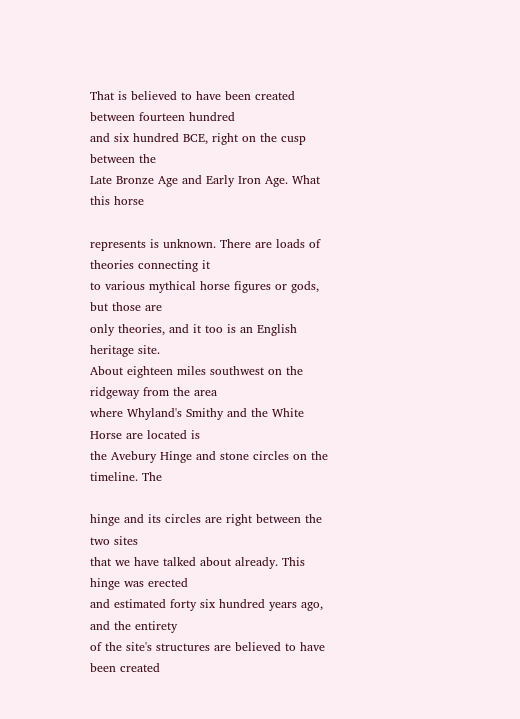That is believed to have been created between fourteen hundred
and six hundred BCE, right on the cusp between the
Late Bronze Age and Early Iron Age. What this horse

represents is unknown. There are loads of theories connecting it
to various mythical horse figures or gods, but those are
only theories, and it too is an English heritage site.
About eighteen miles southwest on the ridgeway from the area
where Whyland's Smithy and the White Horse are located is
the Avebury Hinge and stone circles on the timeline. The

hinge and its circles are right between the two sites
that we have talked about already. This hinge was erected
and estimated forty six hundred years ago, and the entirety
of the site's structures are believed to have been created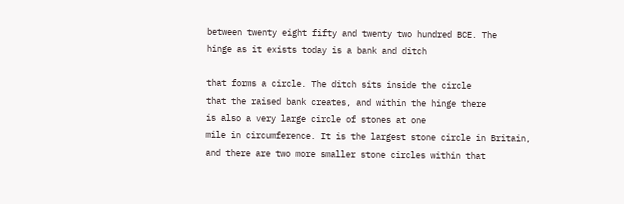between twenty eight fifty and twenty two hundred BCE. The
hinge as it exists today is a bank and ditch

that forms a circle. The ditch sits inside the circle
that the raised bank creates, and within the hinge there
is also a very large circle of stones at one
mile in circumference. It is the largest stone circle in Britain,
and there are two more smaller stone circles within that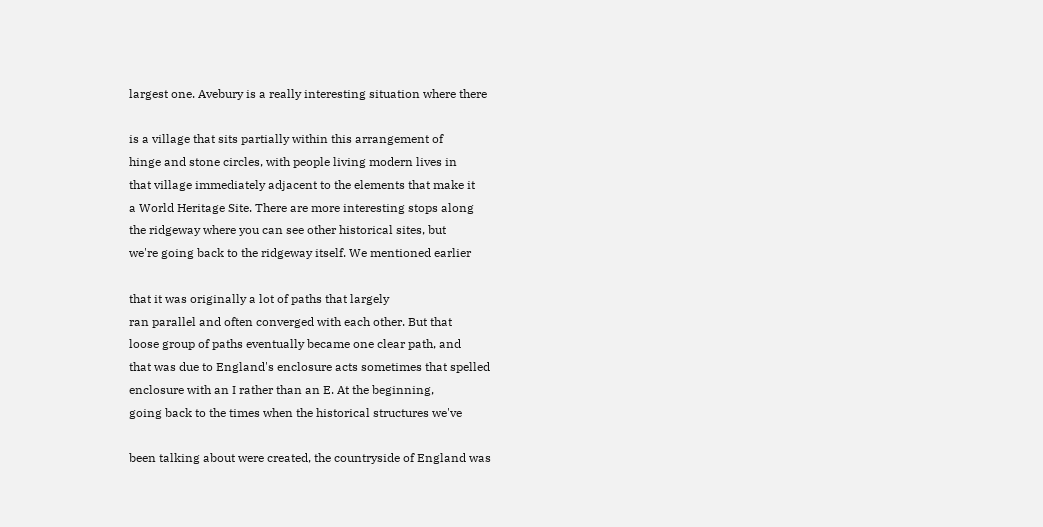largest one. Avebury is a really interesting situation where there

is a village that sits partially within this arrangement of
hinge and stone circles, with people living modern lives in
that village immediately adjacent to the elements that make it
a World Heritage Site. There are more interesting stops along
the ridgeway where you can see other historical sites, but
we're going back to the ridgeway itself. We mentioned earlier

that it was originally a lot of paths that largely
ran parallel and often converged with each other. But that
loose group of paths eventually became one clear path, and
that was due to England's enclosure acts sometimes that spelled
enclosure with an I rather than an E. At the beginning,
going back to the times when the historical structures we've

been talking about were created, the countryside of England was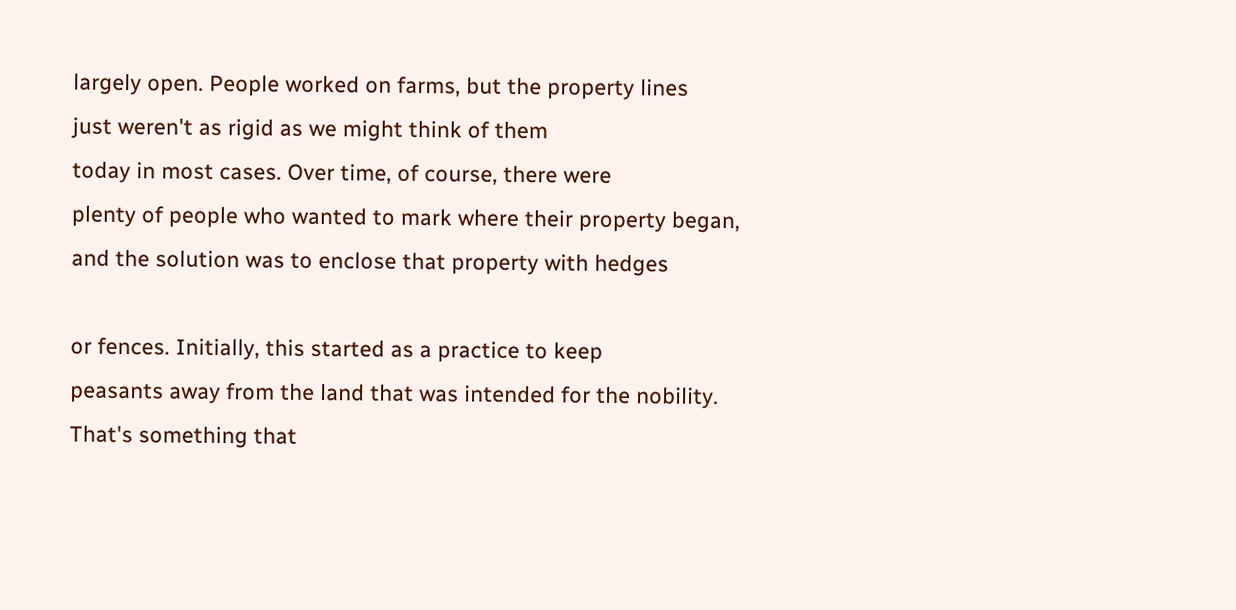largely open. People worked on farms, but the property lines
just weren't as rigid as we might think of them
today in most cases. Over time, of course, there were
plenty of people who wanted to mark where their property began,
and the solution was to enclose that property with hedges

or fences. Initially, this started as a practice to keep
peasants away from the land that was intended for the nobility.
That's something that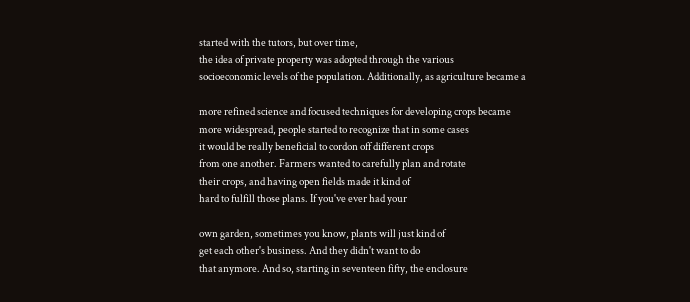started with the tutors, but over time,
the idea of private property was adopted through the various
socioeconomic levels of the population. Additionally, as agriculture became a

more refined science and focused techniques for developing crops became
more widespread, people started to recognize that in some cases
it would be really beneficial to cordon off different crops
from one another. Farmers wanted to carefully plan and rotate
their crops, and having open fields made it kind of
hard to fulfill those plans. If you've ever had your

own garden, sometimes you know, plants will just kind of
get each other's business. And they didn't want to do
that anymore. And so, starting in seventeen fifty, the enclosure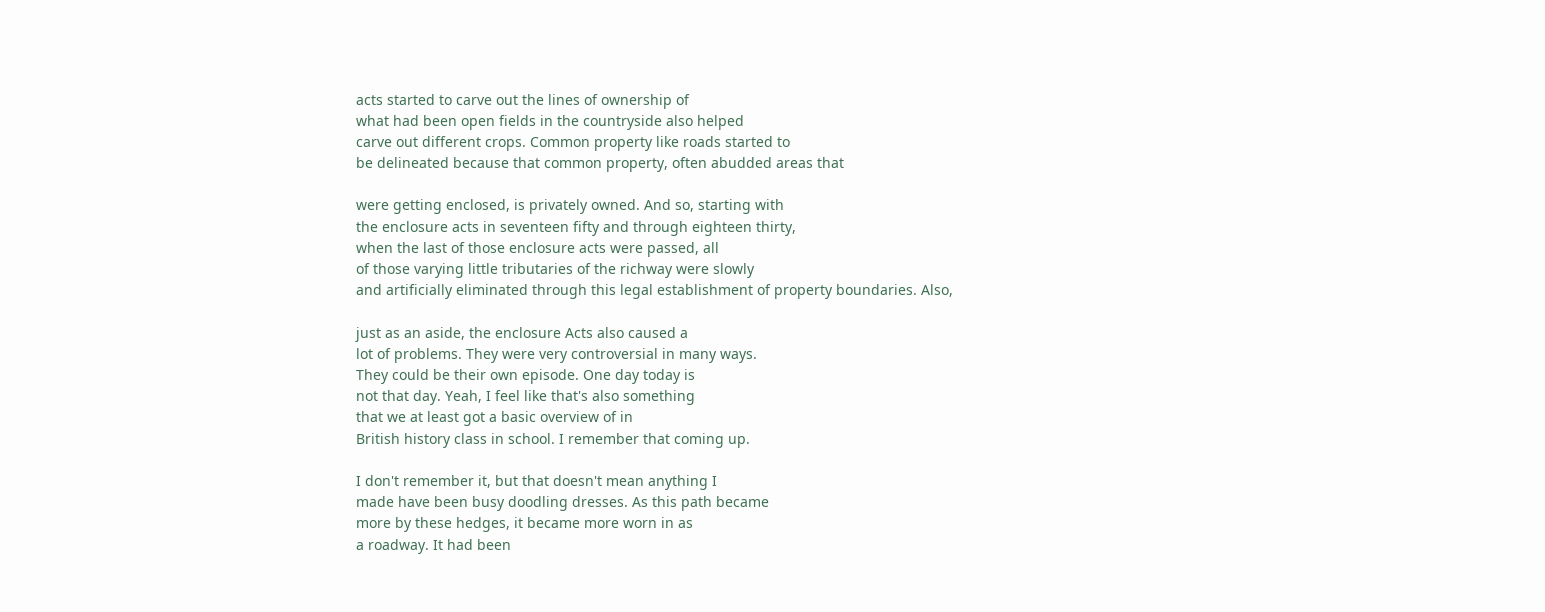acts started to carve out the lines of ownership of
what had been open fields in the countryside also helped
carve out different crops. Common property like roads started to
be delineated because that common property, often abudded areas that

were getting enclosed, is privately owned. And so, starting with
the enclosure acts in seventeen fifty and through eighteen thirty,
when the last of those enclosure acts were passed, all
of those varying little tributaries of the richway were slowly
and artificially eliminated through this legal establishment of property boundaries. Also,

just as an aside, the enclosure Acts also caused a
lot of problems. They were very controversial in many ways.
They could be their own episode. One day today is
not that day. Yeah, I feel like that's also something
that we at least got a basic overview of in
British history class in school. I remember that coming up.

I don't remember it, but that doesn't mean anything I
made have been busy doodling dresses. As this path became
more by these hedges, it became more worn in as
a roadway. It had been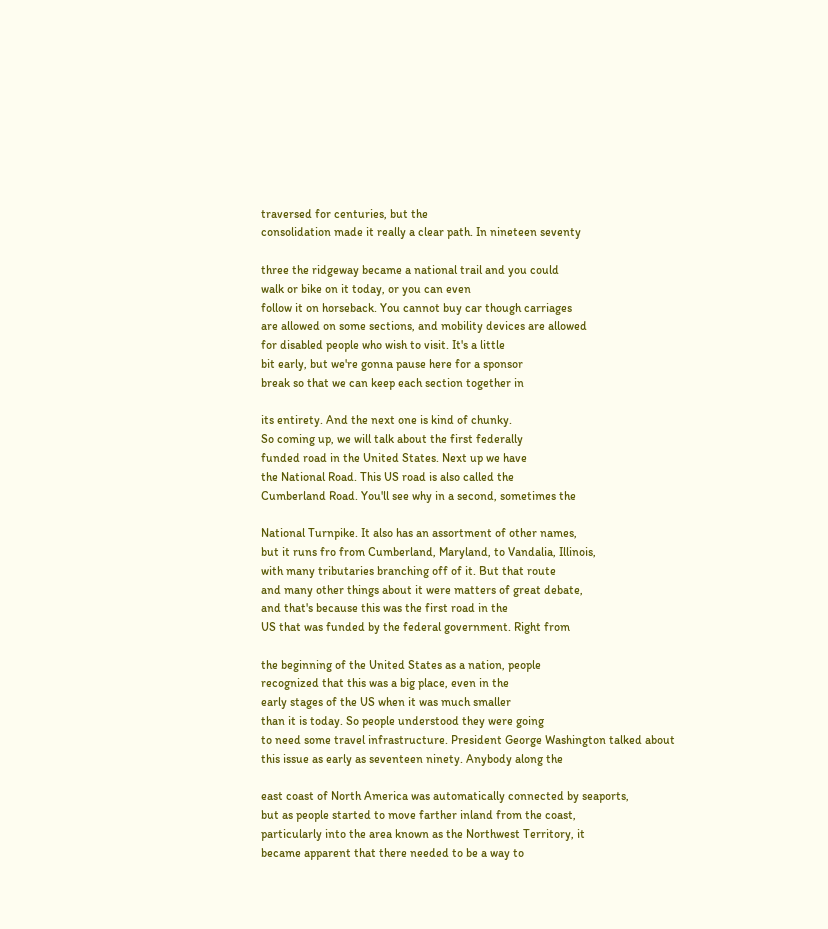traversed for centuries, but the
consolidation made it really a clear path. In nineteen seventy

three the ridgeway became a national trail and you could
walk or bike on it today, or you can even
follow it on horseback. You cannot buy car though carriages
are allowed on some sections, and mobility devices are allowed
for disabled people who wish to visit. It's a little
bit early, but we're gonna pause here for a sponsor
break so that we can keep each section together in

its entirety. And the next one is kind of chunky.
So coming up, we will talk about the first federally
funded road in the United States. Next up we have
the National Road. This US road is also called the
Cumberland Road. You'll see why in a second, sometimes the

National Turnpike. It also has an assortment of other names,
but it runs fro from Cumberland, Maryland, to Vandalia, Illinois,
with many tributaries branching off of it. But that route
and many other things about it were matters of great debate,
and that's because this was the first road in the
US that was funded by the federal government. Right from

the beginning of the United States as a nation, people
recognized that this was a big place, even in the
early stages of the US when it was much smaller
than it is today. So people understood they were going
to need some travel infrastructure. President George Washington talked about
this issue as early as seventeen ninety. Anybody along the

east coast of North America was automatically connected by seaports,
but as people started to move farther inland from the coast,
particularly into the area known as the Northwest Territory, it
became apparent that there needed to be a way to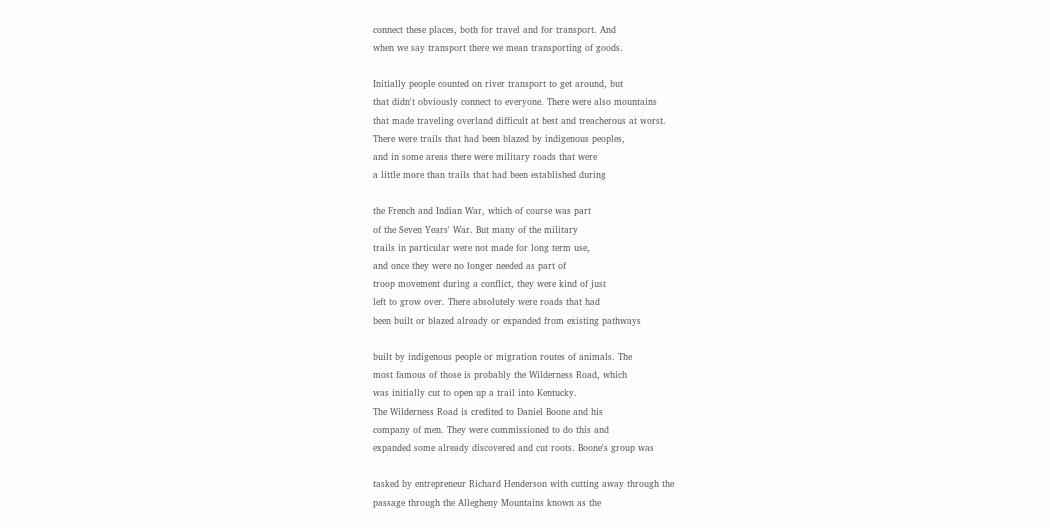connect these places, both for travel and for transport. And
when we say transport there we mean transporting of goods.

Initially people counted on river transport to get around, but
that didn't obviously connect to everyone. There were also mountains
that made traveling overland difficult at best and treacherous at worst.
There were trails that had been blazed by indigenous peoples,
and in some areas there were military roads that were
a little more than trails that had been established during

the French and Indian War, which of course was part
of the Seven Years' War. But many of the military
trails in particular were not made for long term use,
and once they were no longer needed as part of
troop movement during a conflict, they were kind of just
left to grow over. There absolutely were roads that had
been built or blazed already or expanded from existing pathways

built by indigenous people or migration routes of animals. The
most famous of those is probably the Wilderness Road, which
was initially cut to open up a trail into Kentucky.
The Wilderness Road is credited to Daniel Boone and his
company of men. They were commissioned to do this and
expanded some already discovered and cut roots. Boone's group was

tasked by entrepreneur Richard Henderson with cutting away through the
passage through the Allegheny Mountains known as the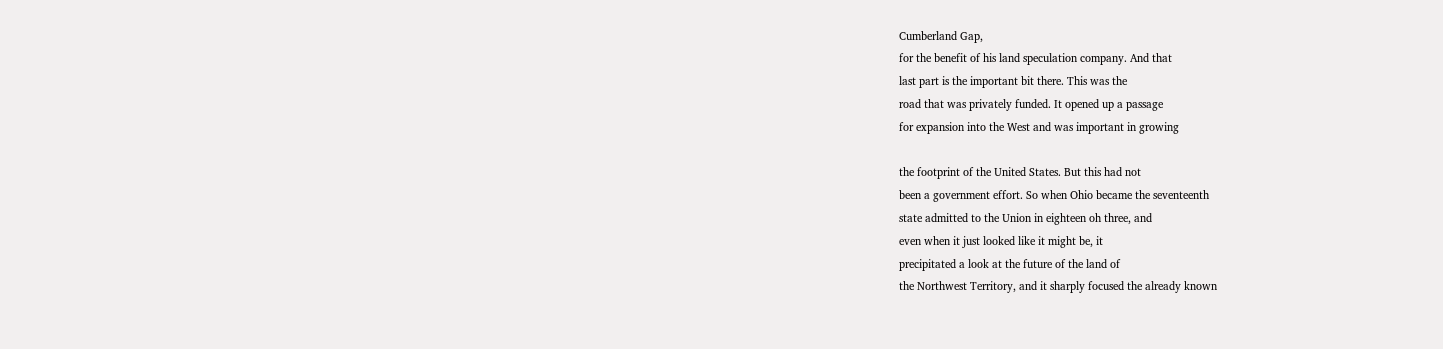Cumberland Gap,
for the benefit of his land speculation company. And that
last part is the important bit there. This was the
road that was privately funded. It opened up a passage
for expansion into the West and was important in growing

the footprint of the United States. But this had not
been a government effort. So when Ohio became the seventeenth
state admitted to the Union in eighteen oh three, and
even when it just looked like it might be, it
precipitated a look at the future of the land of
the Northwest Territory, and it sharply focused the already known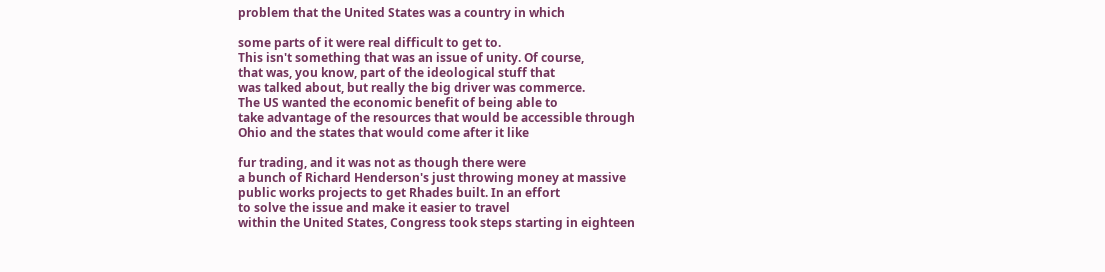problem that the United States was a country in which

some parts of it were real difficult to get to.
This isn't something that was an issue of unity. Of course,
that was, you know, part of the ideological stuff that
was talked about, but really the big driver was commerce.
The US wanted the economic benefit of being able to
take advantage of the resources that would be accessible through
Ohio and the states that would come after it like

fur trading, and it was not as though there were
a bunch of Richard Henderson's just throwing money at massive
public works projects to get Rhades built. In an effort
to solve the issue and make it easier to travel
within the United States, Congress took steps starting in eighteen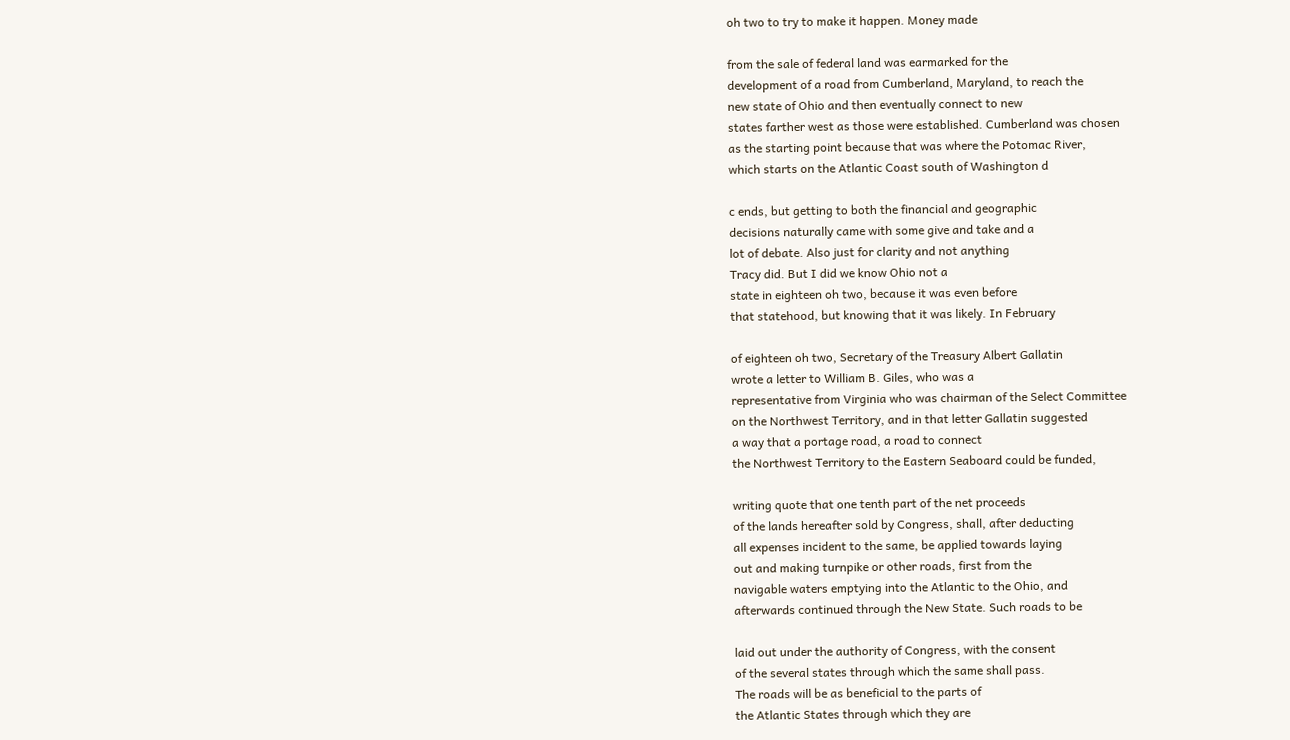oh two to try to make it happen. Money made

from the sale of federal land was earmarked for the
development of a road from Cumberland, Maryland, to reach the
new state of Ohio and then eventually connect to new
states farther west as those were established. Cumberland was chosen
as the starting point because that was where the Potomac River,
which starts on the Atlantic Coast south of Washington d

c ends, but getting to both the financial and geographic
decisions naturally came with some give and take and a
lot of debate. Also just for clarity and not anything
Tracy did. But I did we know Ohio not a
state in eighteen oh two, because it was even before
that statehood, but knowing that it was likely. In February

of eighteen oh two, Secretary of the Treasury Albert Gallatin
wrote a letter to William B. Giles, who was a
representative from Virginia who was chairman of the Select Committee
on the Northwest Territory, and in that letter Gallatin suggested
a way that a portage road, a road to connect
the Northwest Territory to the Eastern Seaboard could be funded,

writing quote that one tenth part of the net proceeds
of the lands hereafter sold by Congress, shall, after deducting
all expenses incident to the same, be applied towards laying
out and making turnpike or other roads, first from the
navigable waters emptying into the Atlantic to the Ohio, and
afterwards continued through the New State. Such roads to be

laid out under the authority of Congress, with the consent
of the several states through which the same shall pass.
The roads will be as beneficial to the parts of
the Atlantic States through which they are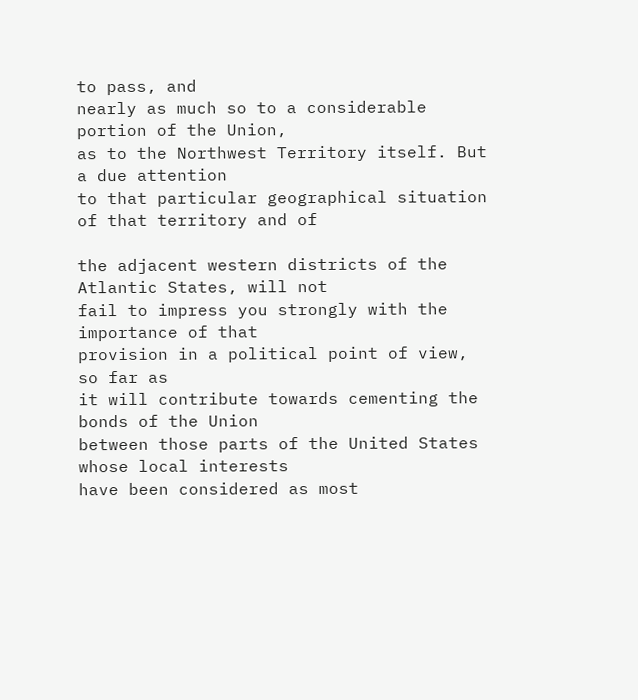to pass, and
nearly as much so to a considerable portion of the Union,
as to the Northwest Territory itself. But a due attention
to that particular geographical situation of that territory and of

the adjacent western districts of the Atlantic States, will not
fail to impress you strongly with the importance of that
provision in a political point of view, so far as
it will contribute towards cementing the bonds of the Union
between those parts of the United States whose local interests
have been considered as most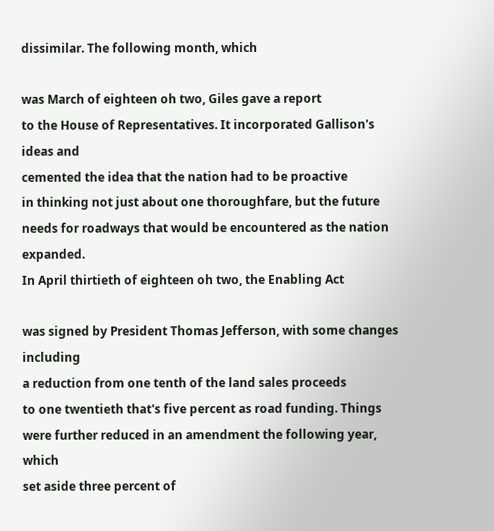dissimilar. The following month, which

was March of eighteen oh two, Giles gave a report
to the House of Representatives. It incorporated Gallison's ideas and
cemented the idea that the nation had to be proactive
in thinking not just about one thoroughfare, but the future
needs for roadways that would be encountered as the nation expanded.
In April thirtieth of eighteen oh two, the Enabling Act

was signed by President Thomas Jefferson, with some changes including
a reduction from one tenth of the land sales proceeds
to one twentieth that's five percent as road funding. Things
were further reduced in an amendment the following year, which
set aside three percent of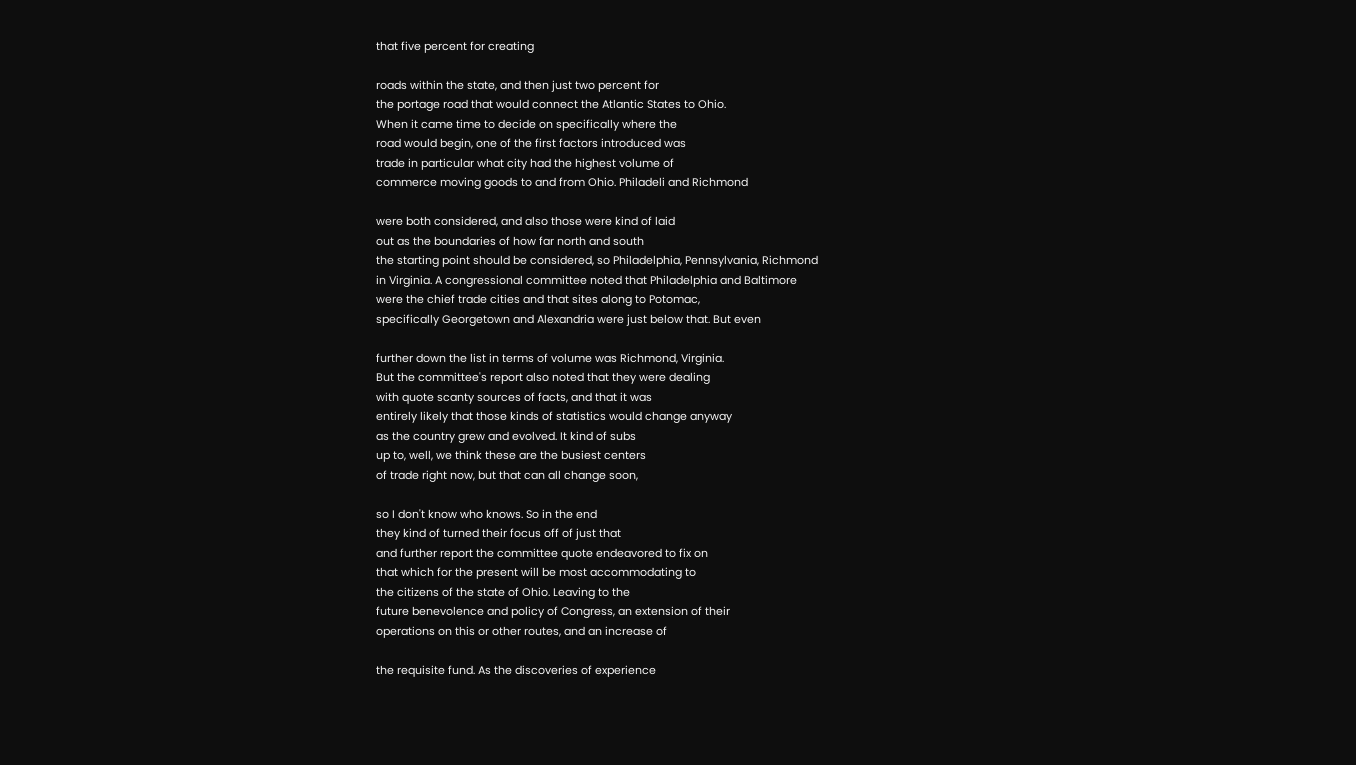that five percent for creating

roads within the state, and then just two percent for
the portage road that would connect the Atlantic States to Ohio.
When it came time to decide on specifically where the
road would begin, one of the first factors introduced was
trade in particular what city had the highest volume of
commerce moving goods to and from Ohio. Philadeli and Richmond

were both considered, and also those were kind of laid
out as the boundaries of how far north and south
the starting point should be considered, so Philadelphia, Pennsylvania, Richmond
in Virginia. A congressional committee noted that Philadelphia and Baltimore
were the chief trade cities and that sites along to Potomac,
specifically Georgetown and Alexandria were just below that. But even

further down the list in terms of volume was Richmond, Virginia.
But the committee's report also noted that they were dealing
with quote scanty sources of facts, and that it was
entirely likely that those kinds of statistics would change anyway
as the country grew and evolved. It kind of subs
up to, well, we think these are the busiest centers
of trade right now, but that can all change soon,

so I don't know who knows. So in the end
they kind of turned their focus off of just that
and further report the committee quote endeavored to fix on
that which for the present will be most accommodating to
the citizens of the state of Ohio. Leaving to the
future benevolence and policy of Congress, an extension of their
operations on this or other routes, and an increase of

the requisite fund. As the discoveries of experience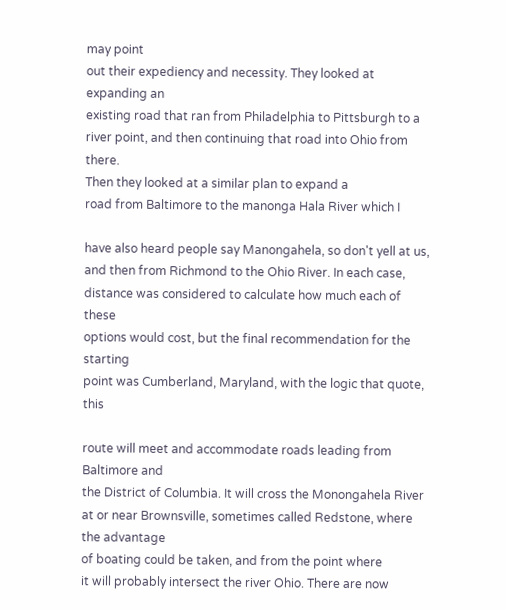may point
out their expediency and necessity. They looked at expanding an
existing road that ran from Philadelphia to Pittsburgh to a
river point, and then continuing that road into Ohio from there.
Then they looked at a similar plan to expand a
road from Baltimore to the manonga Hala River which I

have also heard people say Manongahela, so don't yell at us,
and then from Richmond to the Ohio River. In each case,
distance was considered to calculate how much each of these
options would cost, but the final recommendation for the starting
point was Cumberland, Maryland, with the logic that quote, this

route will meet and accommodate roads leading from Baltimore and
the District of Columbia. It will cross the Monongahela River
at or near Brownsville, sometimes called Redstone, where the advantage
of boating could be taken, and from the point where
it will probably intersect the river Ohio. There are now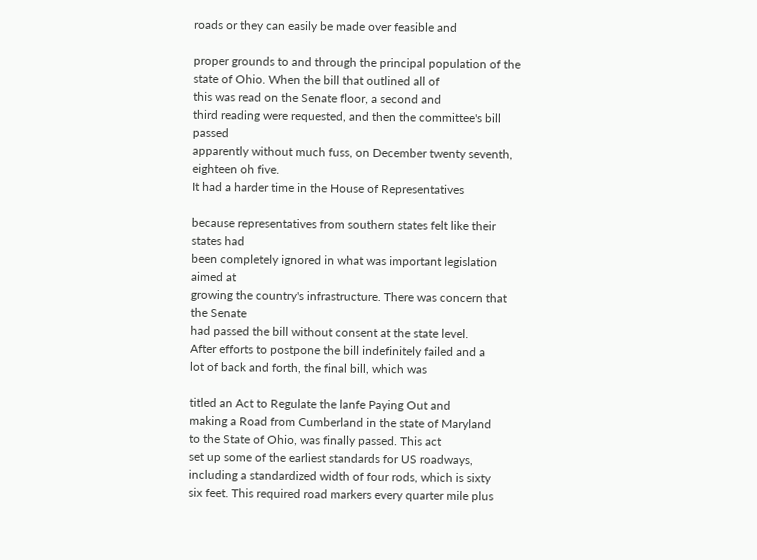roads or they can easily be made over feasible and

proper grounds to and through the principal population of the
state of Ohio. When the bill that outlined all of
this was read on the Senate floor, a second and
third reading were requested, and then the committee's bill passed
apparently without much fuss, on December twenty seventh, eighteen oh five.
It had a harder time in the House of Representatives

because representatives from southern states felt like their states had
been completely ignored in what was important legislation aimed at
growing the country's infrastructure. There was concern that the Senate
had passed the bill without consent at the state level.
After efforts to postpone the bill indefinitely failed and a
lot of back and forth, the final bill, which was

titled an Act to Regulate the lanfe Paying Out and
making a Road from Cumberland in the state of Maryland
to the State of Ohio, was finally passed. This act
set up some of the earliest standards for US roadways,
including a standardized width of four rods, which is sixty
six feet. This required road markers every quarter mile plus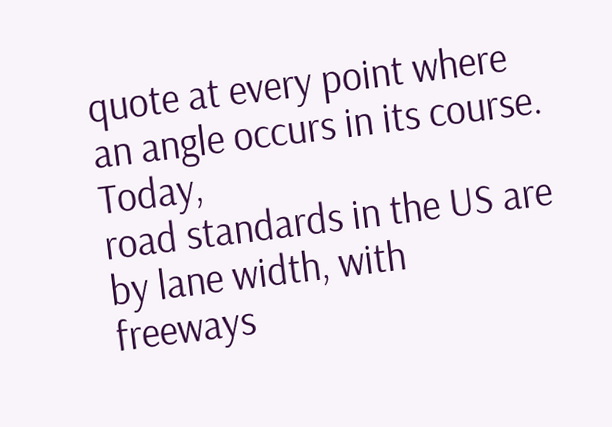quote at every point where an angle occurs in its course. Today,
road standards in the US are by lane width, with
freeways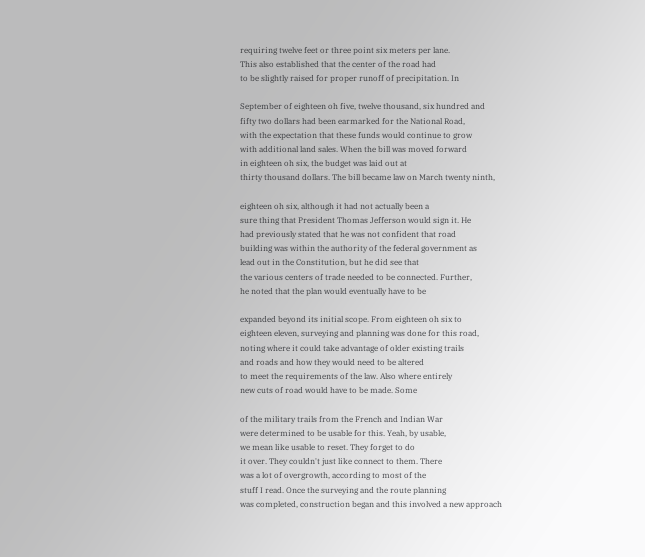requiring twelve feet or three point six meters per lane.
This also established that the center of the road had
to be slightly raised for proper runoff of precipitation. In

September of eighteen oh five, twelve thousand, six hundred and
fifty two dollars had been earmarked for the National Road,
with the expectation that these funds would continue to grow
with additional land sales. When the bill was moved forward
in eighteen oh six, the budget was laid out at
thirty thousand dollars. The bill became law on March twenty ninth,

eighteen oh six, although it had not actually been a
sure thing that President Thomas Jefferson would sign it. He
had previously stated that he was not confident that road
building was within the authority of the federal government as
lead out in the Constitution, but he did see that
the various centers of trade needed to be connected. Further,
he noted that the plan would eventually have to be

expanded beyond its initial scope. From eighteen oh six to
eighteen eleven, surveying and planning was done for this road,
noting where it could take advantage of older existing trails
and roads and how they would need to be altered
to meet the requirements of the law. Also where entirely
new cuts of road would have to be made. Some

of the military trails from the French and Indian War
were determined to be usable for this. Yeah, by usable,
we mean like usable to reset. They forget to do
it over. They couldn't just like connect to them. There
was a lot of overgrowth, according to most of the
stuff I read. Once the surveying and the route planning
was completed, construction began and this involved a new approach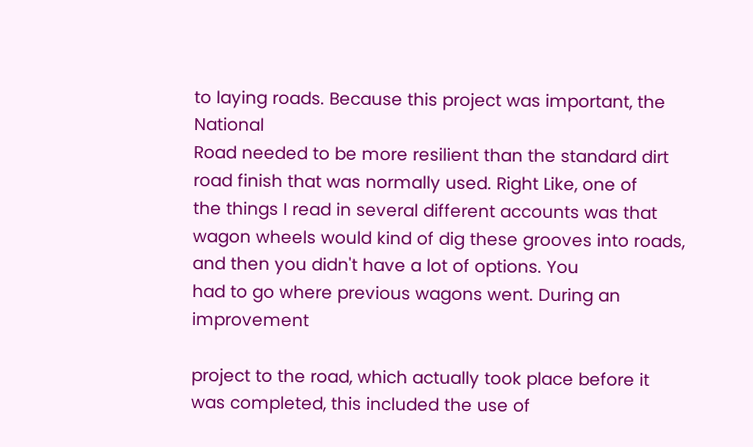to laying roads. Because this project was important, the National
Road needed to be more resilient than the standard dirt
road finish that was normally used. Right Like, one of
the things I read in several different accounts was that
wagon wheels would kind of dig these grooves into roads,
and then you didn't have a lot of options. You
had to go where previous wagons went. During an improvement

project to the road, which actually took place before it
was completed, this included the use of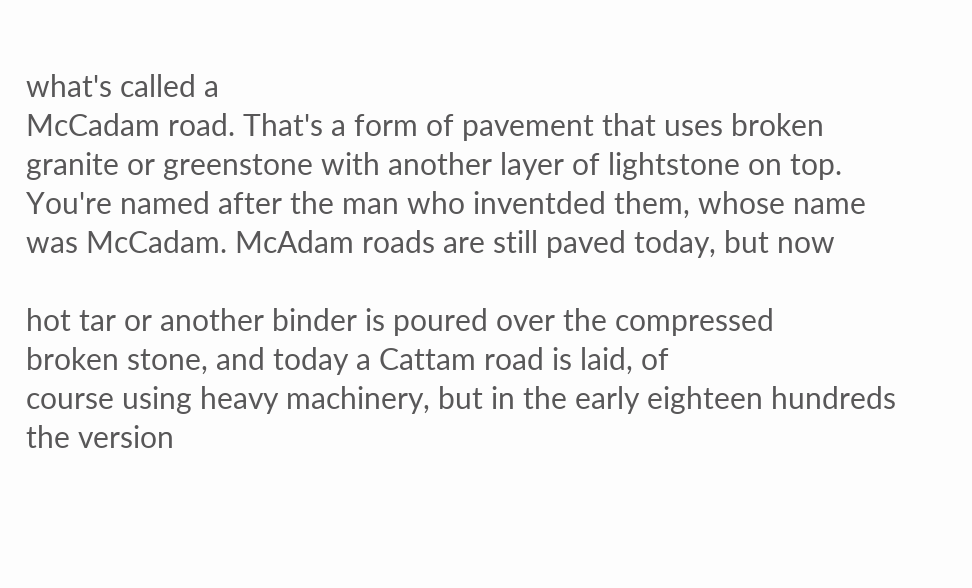what's called a
McCadam road. That's a form of pavement that uses broken
granite or greenstone with another layer of lightstone on top.
You're named after the man who inventded them, whose name
was McCadam. McAdam roads are still paved today, but now

hot tar or another binder is poured over the compressed
broken stone, and today a Cattam road is laid, of
course using heavy machinery, but in the early eighteen hundreds
the version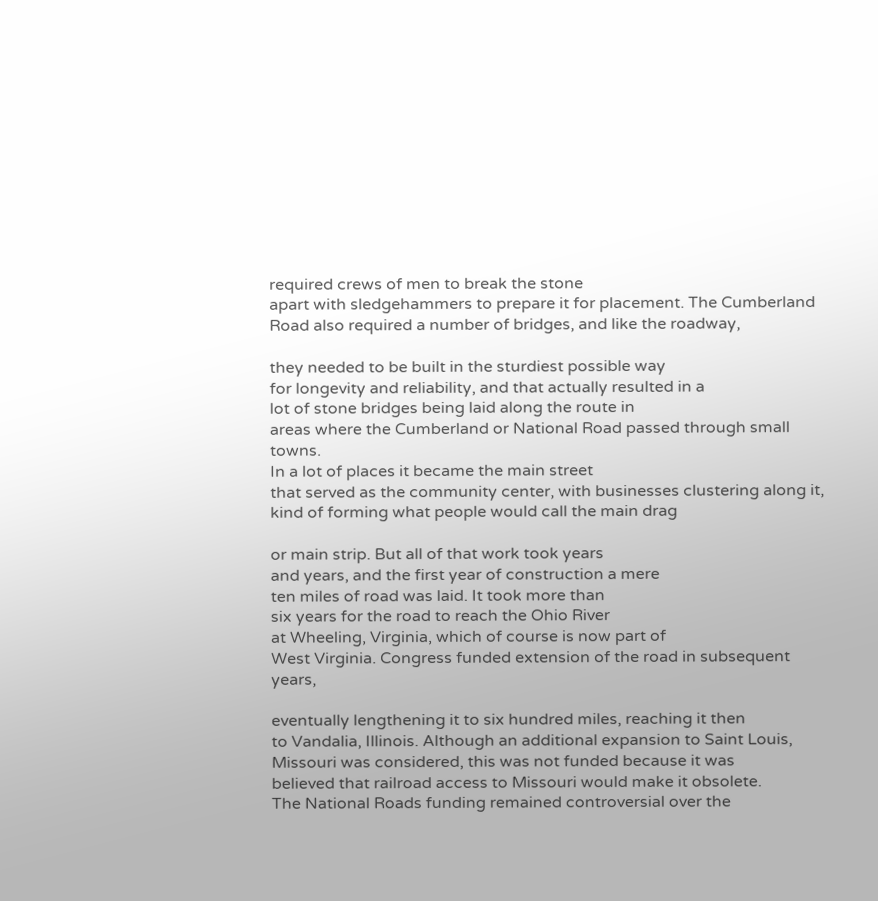required crews of men to break the stone
apart with sledgehammers to prepare it for placement. The Cumberland
Road also required a number of bridges, and like the roadway,

they needed to be built in the sturdiest possible way
for longevity and reliability, and that actually resulted in a
lot of stone bridges being laid along the route in
areas where the Cumberland or National Road passed through small towns.
In a lot of places it became the main street
that served as the community center, with businesses clustering along it,
kind of forming what people would call the main drag

or main strip. But all of that work took years
and years, and the first year of construction a mere
ten miles of road was laid. It took more than
six years for the road to reach the Ohio River
at Wheeling, Virginia, which of course is now part of
West Virginia. Congress funded extension of the road in subsequent years,

eventually lengthening it to six hundred miles, reaching it then
to Vandalia, Illinois. Although an additional expansion to Saint Louis,
Missouri was considered, this was not funded because it was
believed that railroad access to Missouri would make it obsolete.
The National Roads funding remained controversial over the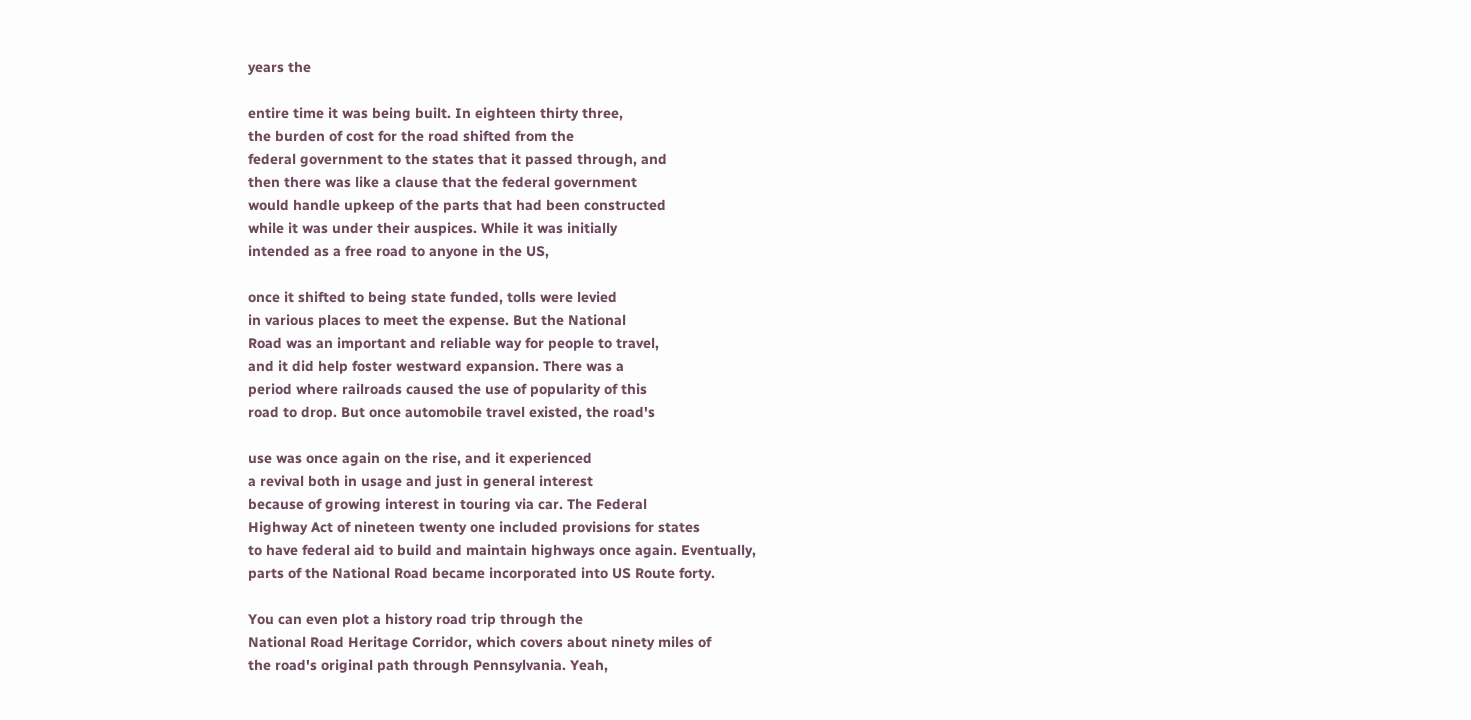years the

entire time it was being built. In eighteen thirty three,
the burden of cost for the road shifted from the
federal government to the states that it passed through, and
then there was like a clause that the federal government
would handle upkeep of the parts that had been constructed
while it was under their auspices. While it was initially
intended as a free road to anyone in the US,

once it shifted to being state funded, tolls were levied
in various places to meet the expense. But the National
Road was an important and reliable way for people to travel,
and it did help foster westward expansion. There was a
period where railroads caused the use of popularity of this
road to drop. But once automobile travel existed, the road's

use was once again on the rise, and it experienced
a revival both in usage and just in general interest
because of growing interest in touring via car. The Federal
Highway Act of nineteen twenty one included provisions for states
to have federal aid to build and maintain highways once again. Eventually,
parts of the National Road became incorporated into US Route forty.

You can even plot a history road trip through the
National Road Heritage Corridor, which covers about ninety miles of
the road's original path through Pennsylvania. Yeah,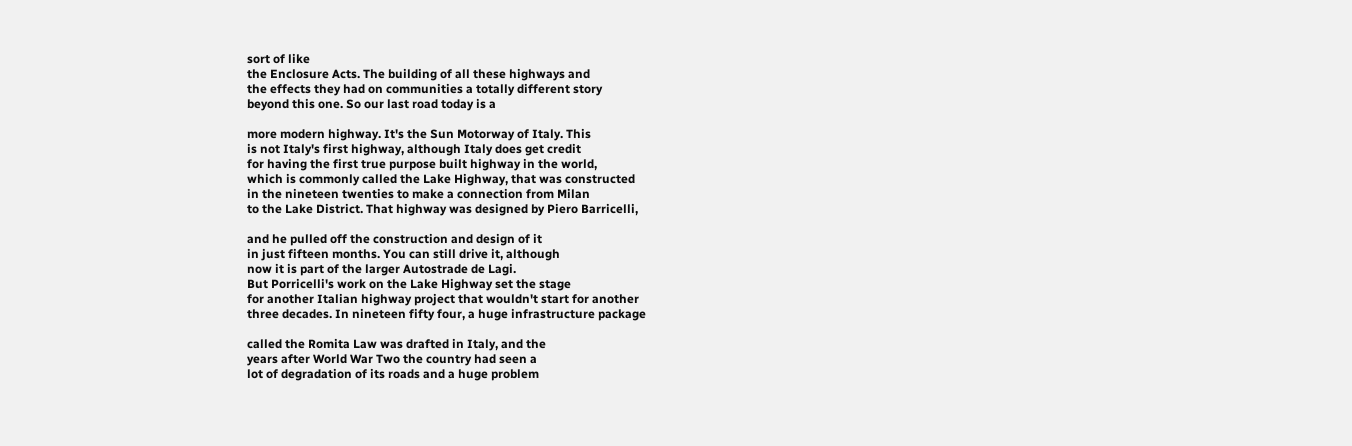sort of like
the Enclosure Acts. The building of all these highways and
the effects they had on communities a totally different story
beyond this one. So our last road today is a

more modern highway. It's the Sun Motorway of Italy. This
is not Italy's first highway, although Italy does get credit
for having the first true purpose built highway in the world,
which is commonly called the Lake Highway, that was constructed
in the nineteen twenties to make a connection from Milan
to the Lake District. That highway was designed by Piero Barricelli,

and he pulled off the construction and design of it
in just fifteen months. You can still drive it, although
now it is part of the larger Autostrade de Lagi.
But Porricelli's work on the Lake Highway set the stage
for another Italian highway project that wouldn't start for another
three decades. In nineteen fifty four, a huge infrastructure package

called the Romita Law was drafted in Italy, and the
years after World War Two the country had seen a
lot of degradation of its roads and a huge problem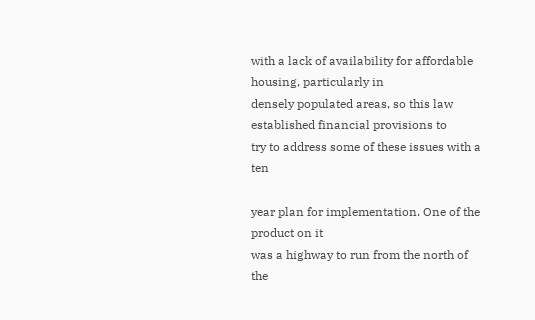with a lack of availability for affordable housing, particularly in
densely populated areas, so this law established financial provisions to
try to address some of these issues with a ten

year plan for implementation. One of the product on it
was a highway to run from the north of the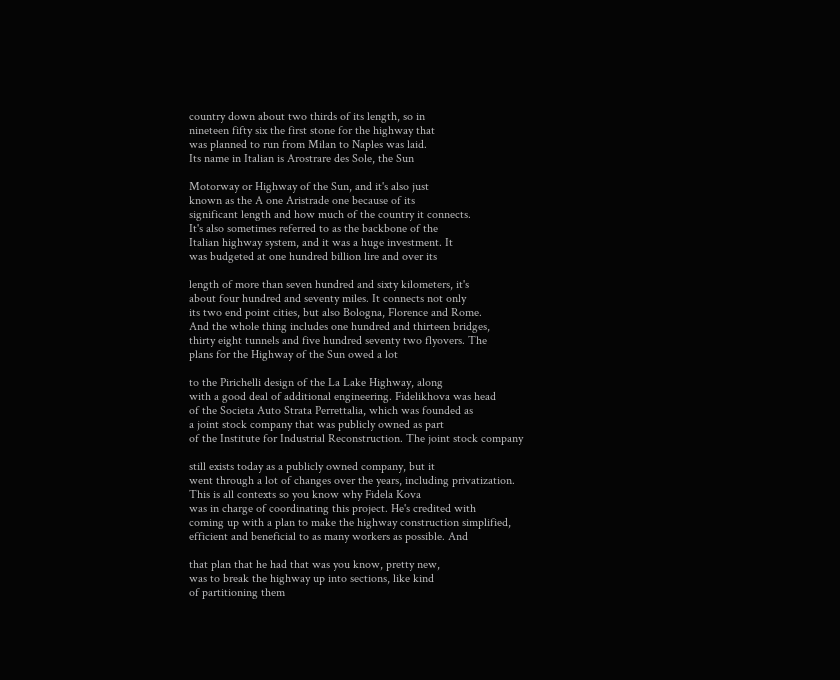country down about two thirds of its length, so in
nineteen fifty six the first stone for the highway that
was planned to run from Milan to Naples was laid.
Its name in Italian is Arostrare des Sole, the Sun

Motorway or Highway of the Sun, and it's also just
known as the A one Aristrade one because of its
significant length and how much of the country it connects.
It's also sometimes referred to as the backbone of the
Italian highway system, and it was a huge investment. It
was budgeted at one hundred billion lire and over its

length of more than seven hundred and sixty kilometers, it's
about four hundred and seventy miles. It connects not only
its two end point cities, but also Bologna, Florence and Rome.
And the whole thing includes one hundred and thirteen bridges,
thirty eight tunnels and five hundred seventy two flyovers. The
plans for the Highway of the Sun owed a lot

to the Pirichelli design of the La Lake Highway, along
with a good deal of additional engineering. Fidelikhova was head
of the Societa Auto Strata Perrettalia, which was founded as
a joint stock company that was publicly owned as part
of the Institute for Industrial Reconstruction. The joint stock company

still exists today as a publicly owned company, but it
went through a lot of changes over the years, including privatization.
This is all contexts so you know why Fidela Kova
was in charge of coordinating this project. He's credited with
coming up with a plan to make the highway construction simplified,
efficient and beneficial to as many workers as possible. And

that plan that he had that was you know, pretty new,
was to break the highway up into sections, like kind
of partitioning them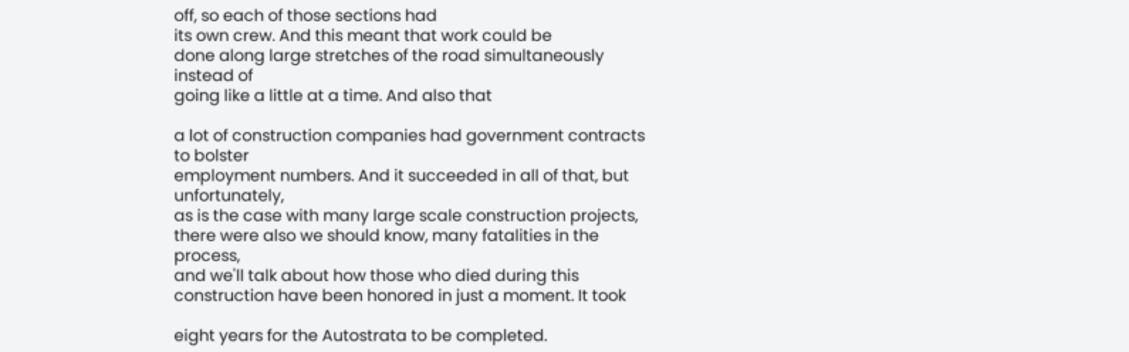off, so each of those sections had
its own crew. And this meant that work could be
done along large stretches of the road simultaneously instead of
going like a little at a time. And also that

a lot of construction companies had government contracts to bolster
employment numbers. And it succeeded in all of that, but unfortunately,
as is the case with many large scale construction projects,
there were also we should know, many fatalities in the process,
and we'll talk about how those who died during this
construction have been honored in just a moment. It took

eight years for the Autostrata to be completed.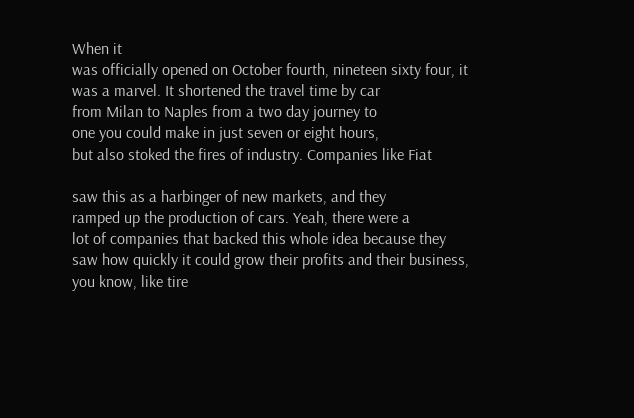When it
was officially opened on October fourth, nineteen sixty four, it
was a marvel. It shortened the travel time by car
from Milan to Naples from a two day journey to
one you could make in just seven or eight hours,
but also stoked the fires of industry. Companies like Fiat

saw this as a harbinger of new markets, and they
ramped up the production of cars. Yeah, there were a
lot of companies that backed this whole idea because they
saw how quickly it could grow their profits and their business,
you know, like tire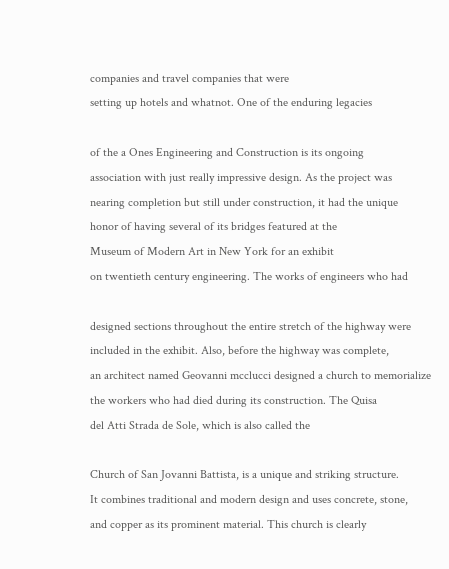companies and travel companies that were
setting up hotels and whatnot. One of the enduring legacies

of the a Ones Engineering and Construction is its ongoing
association with just really impressive design. As the project was
nearing completion but still under construction, it had the unique
honor of having several of its bridges featured at the
Museum of Modern Art in New York for an exhibit
on twentieth century engineering. The works of engineers who had

designed sections throughout the entire stretch of the highway were
included in the exhibit. Also, before the highway was complete,
an architect named Geovanni mcclucci designed a church to memorialize
the workers who had died during its construction. The Quisa
del Atti Strada de Sole, which is also called the

Church of San Jovanni Battista, is a unique and striking structure.
It combines traditional and modern design and uses concrete, stone,
and copper as its prominent material. This church is clearly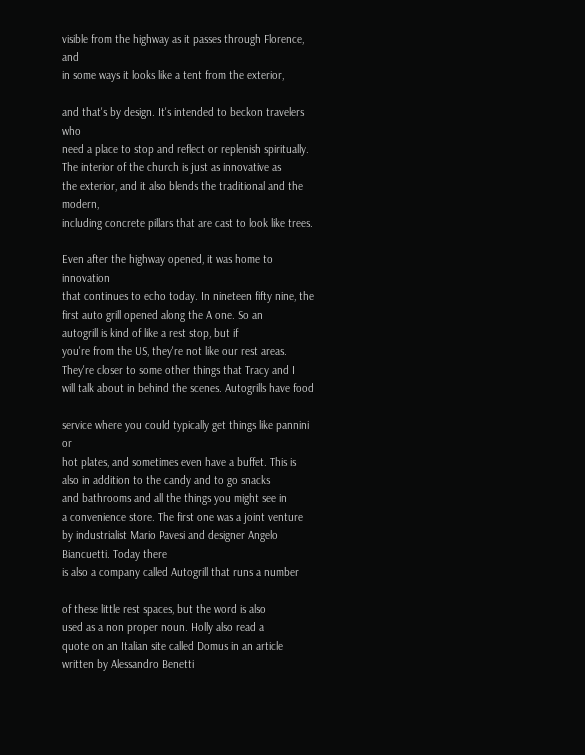visible from the highway as it passes through Florence, and
in some ways it looks like a tent from the exterior,

and that's by design. It's intended to beckon travelers who
need a place to stop and reflect or replenish spiritually.
The interior of the church is just as innovative as
the exterior, and it also blends the traditional and the modern,
including concrete pillars that are cast to look like trees.

Even after the highway opened, it was home to innovation
that continues to echo today. In nineteen fifty nine, the
first auto grill opened along the A one. So an
autogrill is kind of like a rest stop, but if
you're from the US, they're not like our rest areas.
They're closer to some other things that Tracy and I
will talk about in behind the scenes. Autogrills have food

service where you could typically get things like pannini or
hot plates, and sometimes even have a buffet. This is
also in addition to the candy and to go snacks
and bathrooms and all the things you might see in
a convenience store. The first one was a joint venture
by industrialist Mario Pavesi and designer Angelo Biancuetti. Today there
is also a company called Autogrill that runs a number

of these little rest spaces, but the word is also
used as a non proper noun. Holly also read a
quote on an Italian site called Domus in an article
written by Alessandro Benetti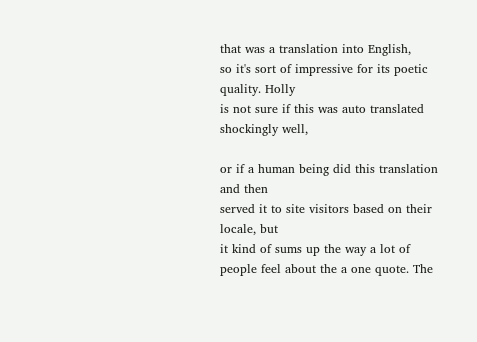that was a translation into English,
so it's sort of impressive for its poetic quality. Holly
is not sure if this was auto translated shockingly well,

or if a human being did this translation and then
served it to site visitors based on their locale, but
it kind of sums up the way a lot of
people feel about the a one quote. The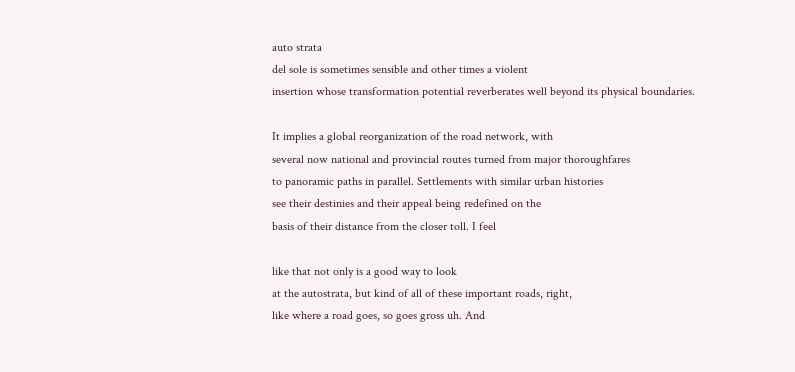auto strata
del sole is sometimes sensible and other times a violent
insertion whose transformation potential reverberates well beyond its physical boundaries.

It implies a global reorganization of the road network, with
several now national and provincial routes turned from major thoroughfares
to panoramic paths in parallel. Settlements with similar urban histories
see their destinies and their appeal being redefined on the
basis of their distance from the closer toll. I feel

like that not only is a good way to look
at the autostrata, but kind of all of these important roads, right,
like where a road goes, so goes gross uh. And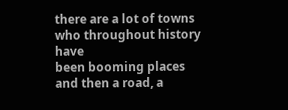there are a lot of towns who throughout history have
been booming places and then a road, a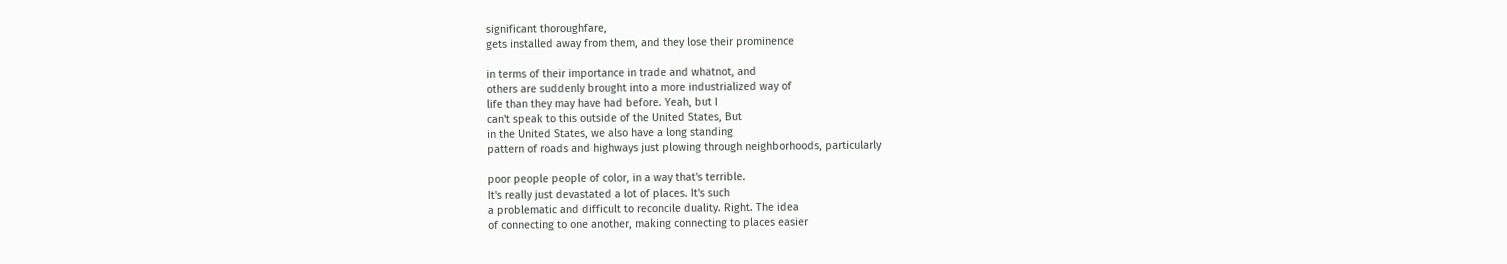significant thoroughfare,
gets installed away from them, and they lose their prominence

in terms of their importance in trade and whatnot, and
others are suddenly brought into a more industrialized way of
life than they may have had before. Yeah, but I
can't speak to this outside of the United States, But
in the United States, we also have a long standing
pattern of roads and highways just plowing through neighborhoods, particularly

poor people people of color, in a way that's terrible.
It's really just devastated a lot of places. It's such
a problematic and difficult to reconcile duality. Right. The idea
of connecting to one another, making connecting to places easier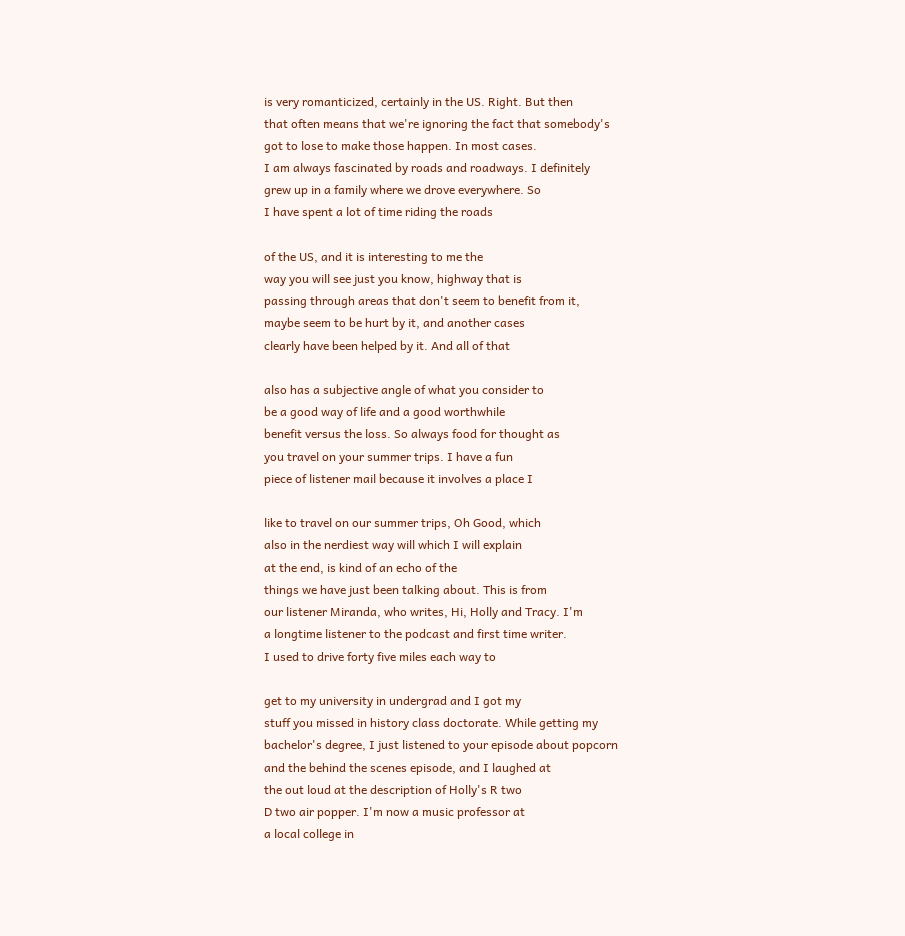is very romanticized, certainly in the US. Right. But then
that often means that we're ignoring the fact that somebody's
got to lose to make those happen. In most cases.
I am always fascinated by roads and roadways. I definitely
grew up in a family where we drove everywhere. So
I have spent a lot of time riding the roads

of the US, and it is interesting to me the
way you will see just you know, highway that is
passing through areas that don't seem to benefit from it,
maybe seem to be hurt by it, and another cases
clearly have been helped by it. And all of that

also has a subjective angle of what you consider to
be a good way of life and a good worthwhile
benefit versus the loss. So always food for thought as
you travel on your summer trips. I have a fun
piece of listener mail because it involves a place I

like to travel on our summer trips, Oh Good, which
also in the nerdiest way will which I will explain
at the end, is kind of an echo of the
things we have just been talking about. This is from
our listener Miranda, who writes, Hi, Holly and Tracy. I'm
a longtime listener to the podcast and first time writer.
I used to drive forty five miles each way to

get to my university in undergrad and I got my
stuff you missed in history class doctorate. While getting my
bachelor's degree, I just listened to your episode about popcorn
and the behind the scenes episode, and I laughed at
the out loud at the description of Holly's R two
D two air popper. I'm now a music professor at
a local college in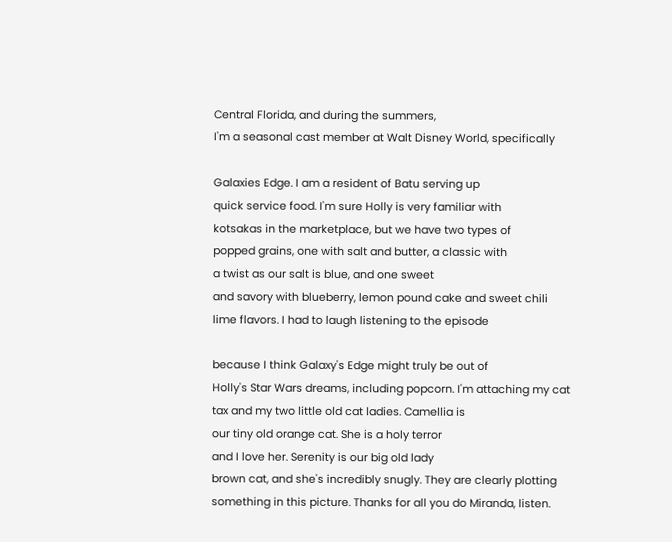Central Florida, and during the summers,
I'm a seasonal cast member at Walt Disney World, specifically

Galaxies Edge. I am a resident of Batu serving up
quick service food. I'm sure Holly is very familiar with
kotsakas in the marketplace, but we have two types of
popped grains, one with salt and butter, a classic with
a twist as our salt is blue, and one sweet
and savory with blueberry, lemon pound cake and sweet chili
lime flavors. I had to laugh listening to the episode

because I think Galaxy's Edge might truly be out of
Holly's Star Wars dreams, including popcorn. I'm attaching my cat
tax and my two little old cat ladies. Camellia is
our tiny old orange cat. She is a holy terror
and I love her. Serenity is our big old lady
brown cat, and she's incredibly snugly. They are clearly plotting
something in this picture. Thanks for all you do Miranda, listen.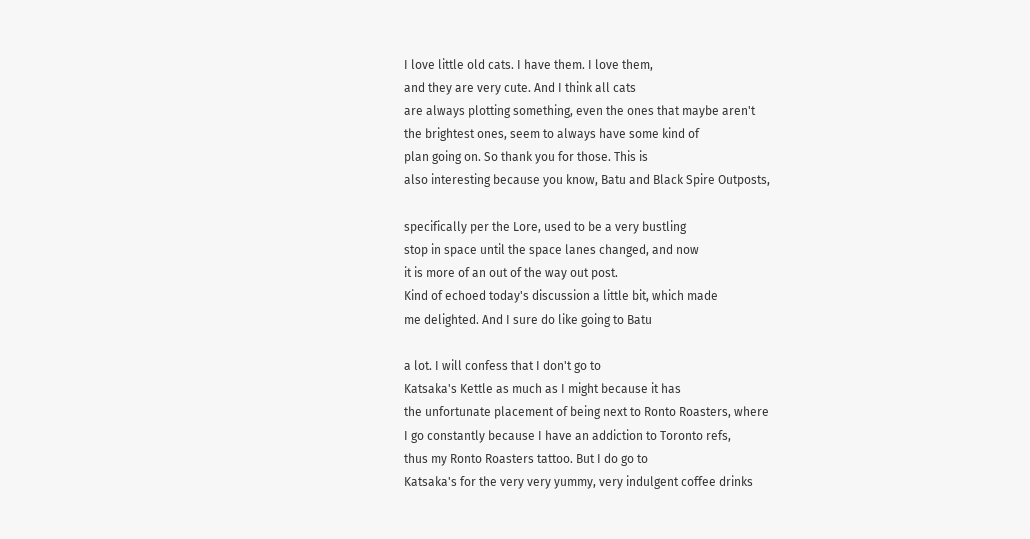I love little old cats. I have them. I love them,
and they are very cute. And I think all cats
are always plotting something, even the ones that maybe aren't
the brightest ones, seem to always have some kind of
plan going on. So thank you for those. This is
also interesting because you know, Batu and Black Spire Outposts,

specifically per the Lore, used to be a very bustling
stop in space until the space lanes changed, and now
it is more of an out of the way out post.
Kind of echoed today's discussion a little bit, which made
me delighted. And I sure do like going to Batu

a lot. I will confess that I don't go to
Katsaka's Kettle as much as I might because it has
the unfortunate placement of being next to Ronto Roasters, where
I go constantly because I have an addiction to Toronto refs,
thus my Ronto Roasters tattoo. But I do go to
Katsaka's for the very very yummy, very indulgent coffee drinks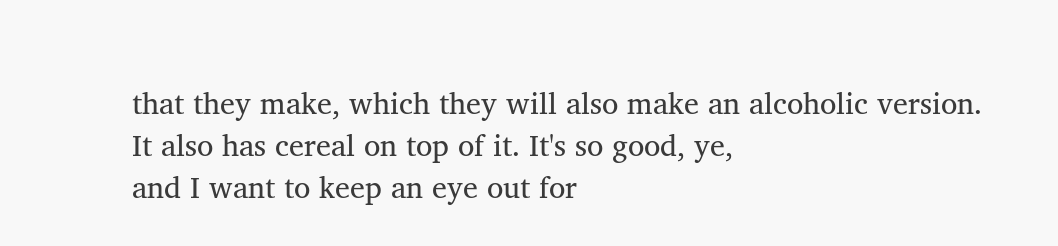that they make, which they will also make an alcoholic version.
It also has cereal on top of it. It's so good, ye,
and I want to keep an eye out for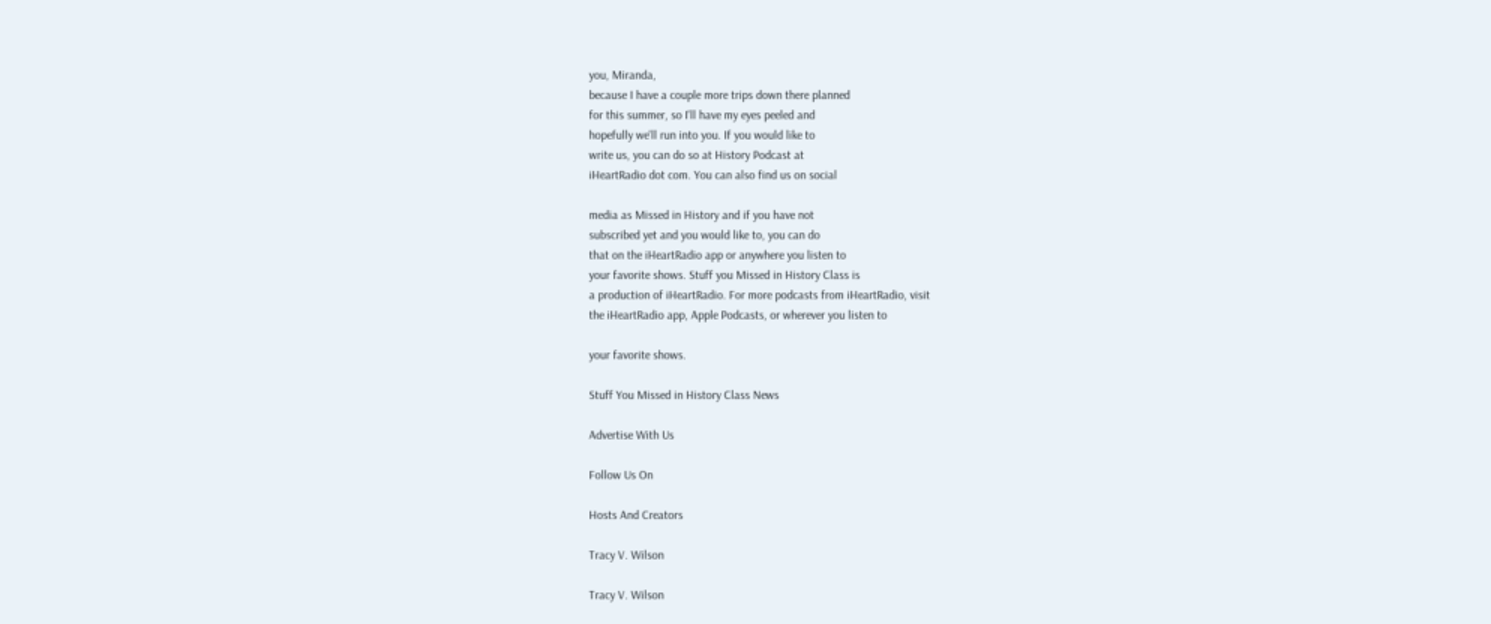you, Miranda,
because I have a couple more trips down there planned
for this summer, so I'll have my eyes peeled and
hopefully we'll run into you. If you would like to
write us, you can do so at History Podcast at
iHeartRadio dot com. You can also find us on social

media as Missed in History and if you have not
subscribed yet and you would like to, you can do
that on the iHeartRadio app or anywhere you listen to
your favorite shows. Stuff you Missed in History Class is
a production of iHeartRadio. For more podcasts from iHeartRadio, visit
the iHeartRadio app, Apple Podcasts, or wherever you listen to

your favorite shows.

Stuff You Missed in History Class News

Advertise With Us

Follow Us On

Hosts And Creators

Tracy V. Wilson

Tracy V. Wilson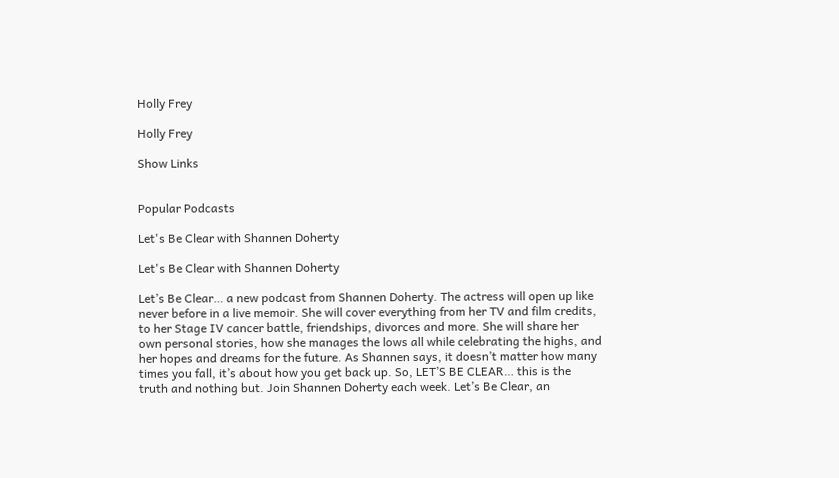Holly Frey

Holly Frey

Show Links


Popular Podcasts

Let's Be Clear with Shannen Doherty

Let's Be Clear with Shannen Doherty

Let’s Be Clear… a new podcast from Shannen Doherty. The actress will open up like never before in a live memoir. She will cover everything from her TV and film credits, to her Stage IV cancer battle, friendships, divorces and more. She will share her own personal stories, how she manages the lows all while celebrating the highs, and her hopes and dreams for the future. As Shannen says, it doesn’t matter how many times you fall, it’s about how you get back up. So, LET’S BE CLEAR… this is the truth and nothing but. Join Shannen Doherty each week. Let’s Be Clear, an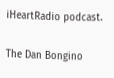iHeartRadio podcast.

The Dan Bongino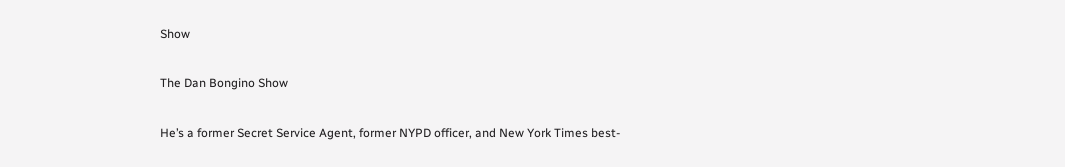Show

The Dan Bongino Show

He’s a former Secret Service Agent, former NYPD officer, and New York Times best-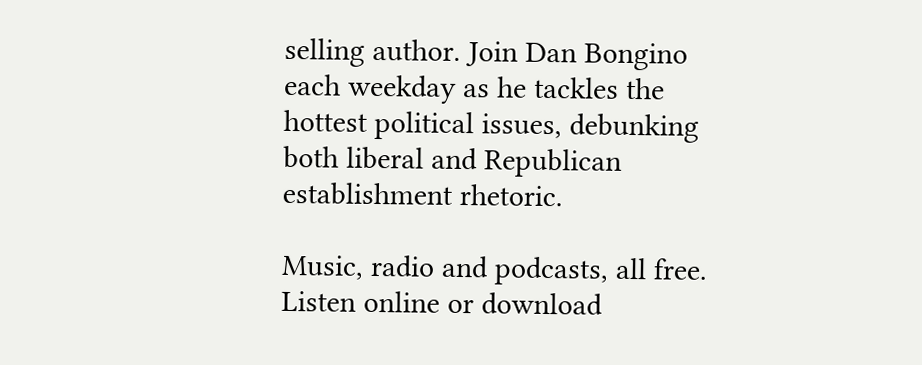selling author. Join Dan Bongino each weekday as he tackles the hottest political issues, debunking both liberal and Republican establishment rhetoric.

Music, radio and podcasts, all free. Listen online or download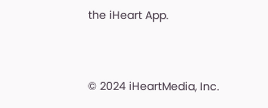the iHeart App.


© 2024 iHeartMedia, Inc.